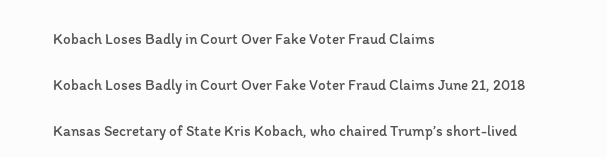Kobach Loses Badly in Court Over Fake Voter Fraud Claims

Kobach Loses Badly in Court Over Fake Voter Fraud Claims June 21, 2018

Kansas Secretary of State Kris Kobach, who chaired Trump’s short-lived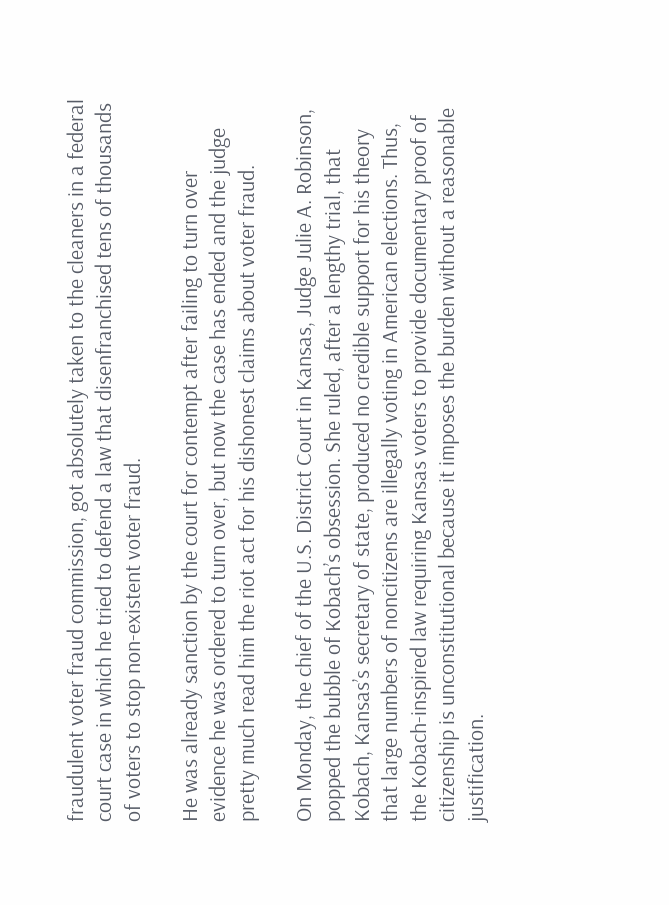fraudulent voter fraud commission, got absolutely taken to the cleaners in a federal court case in which he tried to defend a law that disenfranchised tens of thousands of voters to stop non-existent voter fraud.

He was already sanction by the court for contempt after failing to turn over evidence he was ordered to turn over, but now the case has ended and the judge pretty much read him the riot act for his dishonest claims about voter fraud.

On Monday, the chief of the U.S. District Court in Kansas, Judge Julie A. Robinson, popped the bubble of Kobach’s obsession. She ruled, after a lengthy trial, that Kobach, Kansas’s secretary of state, produced no credible support for his theory that large numbers of noncitizens are illegally voting in American elections. Thus, the Kobach-inspired law requiring Kansas voters to provide documentary proof of citizenship is unconstitutional because it imposes the burden without a reasonable justification.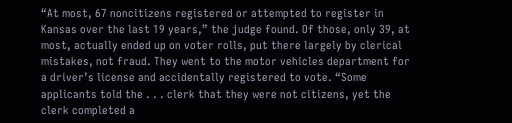“At most, 67 noncitizens registered or attempted to register in Kansas over the last 19 years,” the judge found. Of those, only 39, at most, actually ended up on voter rolls, put there largely by clerical mistakes, not fraud. They went to the motor vehicles department for a driver’s license and accidentally registered to vote. “Some applicants told the . . . clerk that they were not citizens, yet the clerk completed a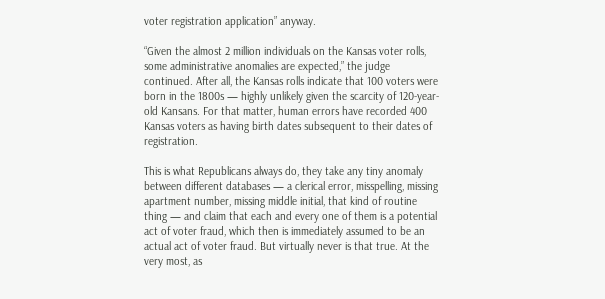voter registration application” anyway.

“Given the almost 2 million individuals on the Kansas voter rolls, some administrative anomalies are expected,” the judge continued. After all, the Kansas rolls indicate that 100 voters were born in the 1800s — highly unlikely given the scarcity of 120-year-old Kansans. For that matter, human errors have recorded 400 Kansas voters as having birth dates subsequent to their dates of registration.

This is what Republicans always do, they take any tiny anomaly between different databases — a clerical error, misspelling, missing apartment number, missing middle initial, that kind of routine thing — and claim that each and every one of them is a potential act of voter fraud, which then is immediately assumed to be an actual act of voter fraud. But virtually never is that true. At the very most, as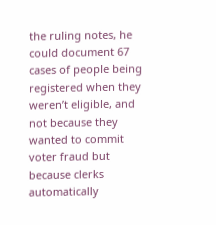the ruling notes, he could document 67 cases of people being registered when they weren’t eligible, and not because they wanted to commit voter fraud but because clerks automatically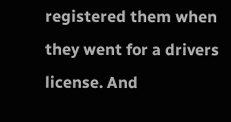registered them when they went for a drivers license. And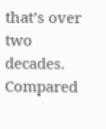that’s over two decades. Compared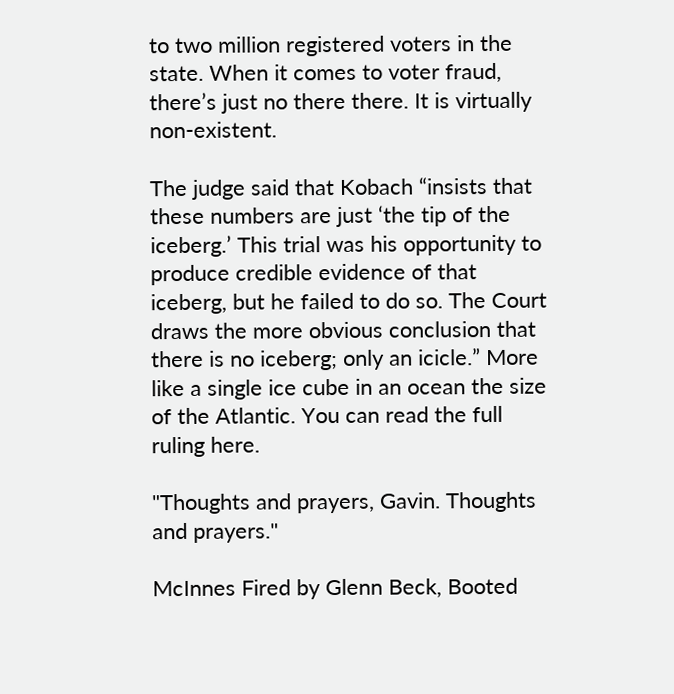to two million registered voters in the state. When it comes to voter fraud, there’s just no there there. It is virtually non-existent.

The judge said that Kobach “insists that these numbers are just ‘the tip of the iceberg.’ This trial was his opportunity to produce credible evidence of that iceberg, but he failed to do so. The Court draws the more obvious conclusion that there is no iceberg; only an icicle.” More like a single ice cube in an ocean the size of the Atlantic. You can read the full ruling here.

"Thoughts and prayers, Gavin. Thoughts and prayers."

McInnes Fired by Glenn Beck, Booted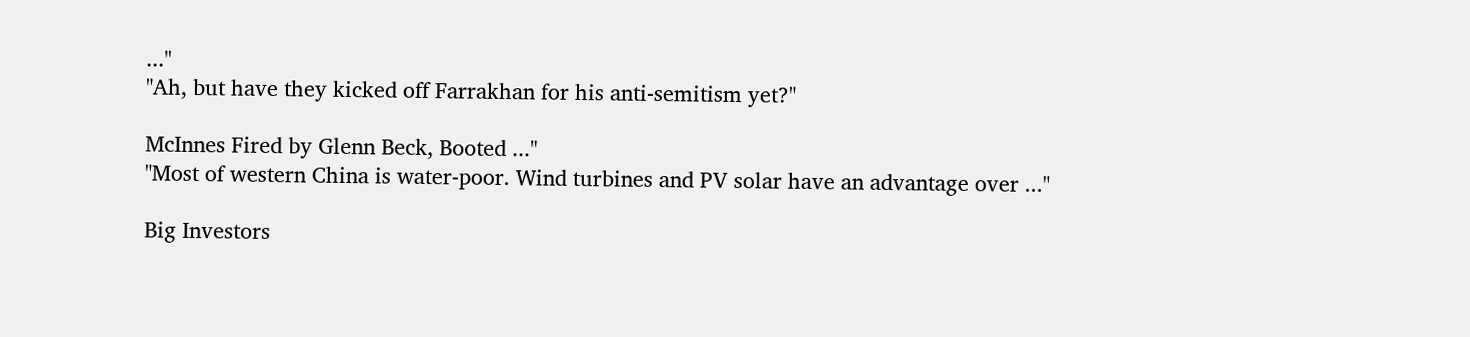..."
"Ah, but have they kicked off Farrakhan for his anti-semitism yet?"

McInnes Fired by Glenn Beck, Booted ..."
"Most of western China is water-poor. Wind turbines and PV solar have an advantage over ..."

Big Investors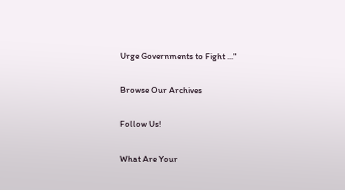Urge Governments to Fight ..."

Browse Our Archives

Follow Us!

What Are Your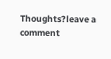Thoughts?leave a comment